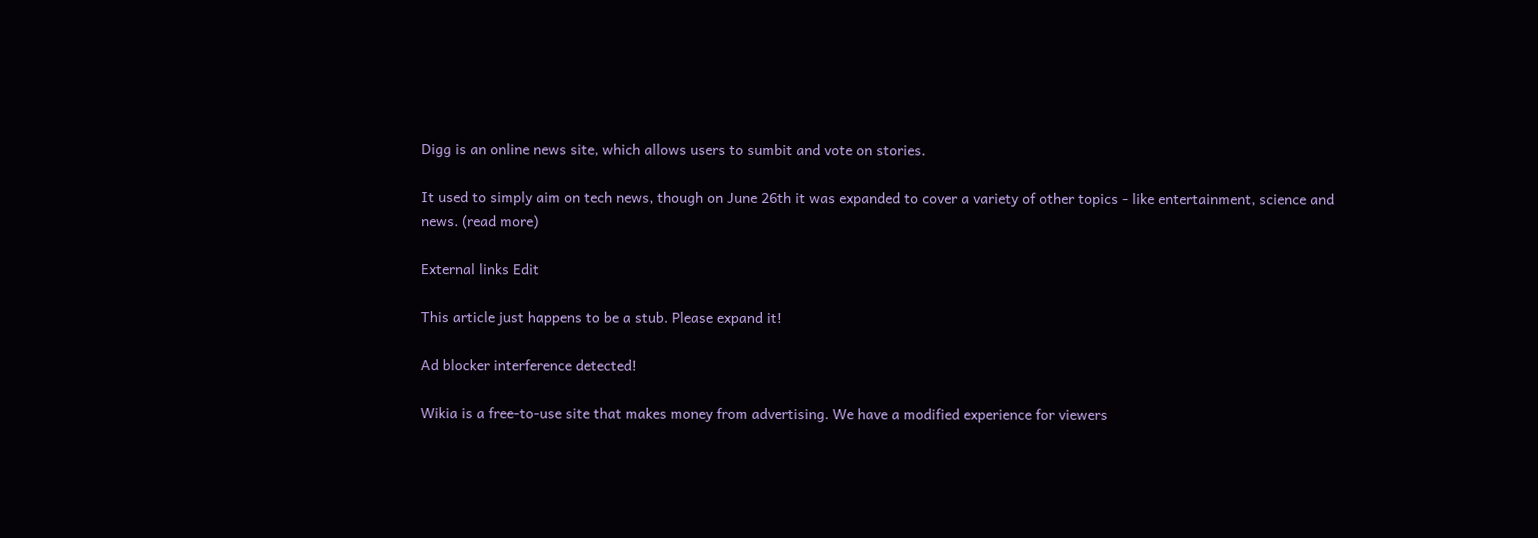Digg is an online news site, which allows users to sumbit and vote on stories.

It used to simply aim on tech news, though on June 26th it was expanded to cover a variety of other topics - like entertainment, science and news. (read more)

External links Edit

This article just happens to be a stub. Please expand it!

Ad blocker interference detected!

Wikia is a free-to-use site that makes money from advertising. We have a modified experience for viewers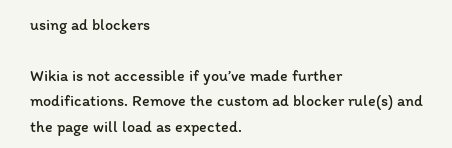using ad blockers

Wikia is not accessible if you’ve made further modifications. Remove the custom ad blocker rule(s) and the page will load as expected.